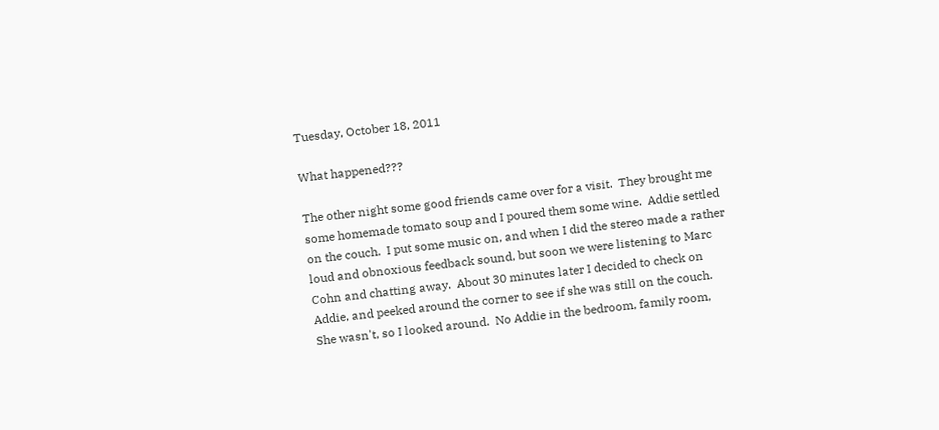Tuesday, October 18, 2011

What happened???

The other night some good friends came over for a visit.  They brought me some homemade tomato soup and I poured them some wine.  Addie settled on the couch.  I put some music on, and when I did the stereo made a rather loud and obnoxious feedback sound, but soon we were listening to Marc Cohn and chatting away.  About 30 minutes later I decided to check on Addie, and peeked around the corner to see if she was still on the couch.  She wasn't, so I looked around.  No Addie in the bedroom, family room,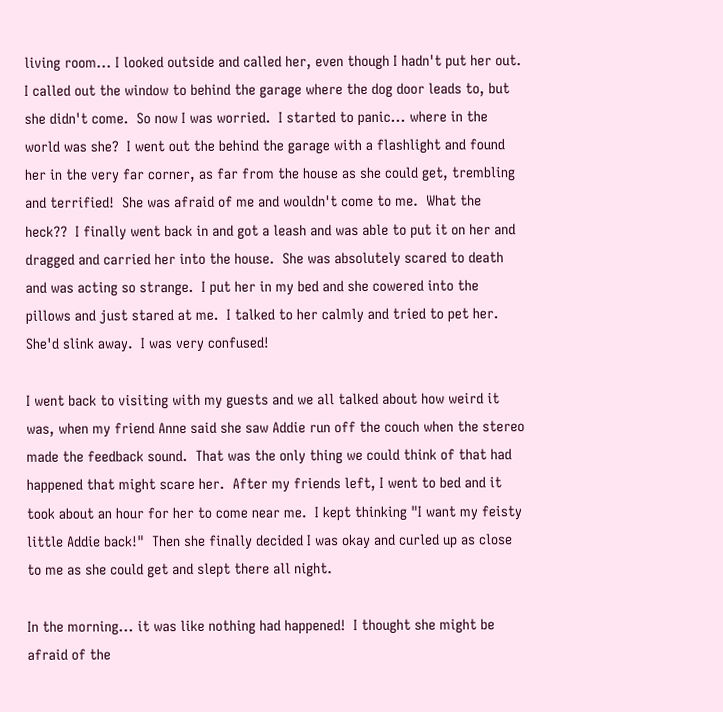living room... I looked outside and called her, even though I hadn't put her out.  I called out the window to behind the garage where the dog door leads to, but she didn't come.  So now I was worried.  I started to panic... where in the world was she?  I went out the behind the garage with a flashlight and found her in the very far corner, as far from the house as she could get, trembling and terrified!  She was afraid of me and wouldn't come to me.  What the heck??  I finally went back in and got a leash and was able to put it on her and dragged and carried her into the house.  She was absolutely scared to death and was acting so strange.  I put her in my bed and she cowered into the pillows and just stared at me.  I talked to her calmly and tried to pet her.  She'd slink away.  I was very confused!

I went back to visiting with my guests and we all talked about how weird it was, when my friend Anne said she saw Addie run off the couch when the stereo made the feedback sound.  That was the only thing we could think of that had happened that might scare her.  After my friends left, I went to bed and it took about an hour for her to come near me.  I kept thinking "I want my feisty little Addie back!"  Then she finally decided I was okay and curled up as close to me as she could get and slept there all night.

In the morning... it was like nothing had happened!  I thought she might be afraid of the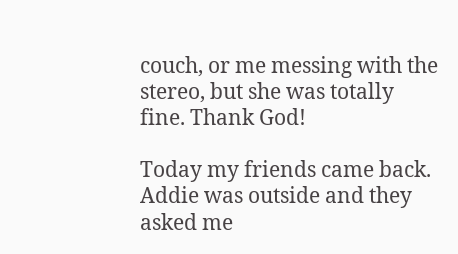couch, or me messing with the stereo, but she was totally fine. Thank God!

Today my friends came back.  Addie was outside and they asked me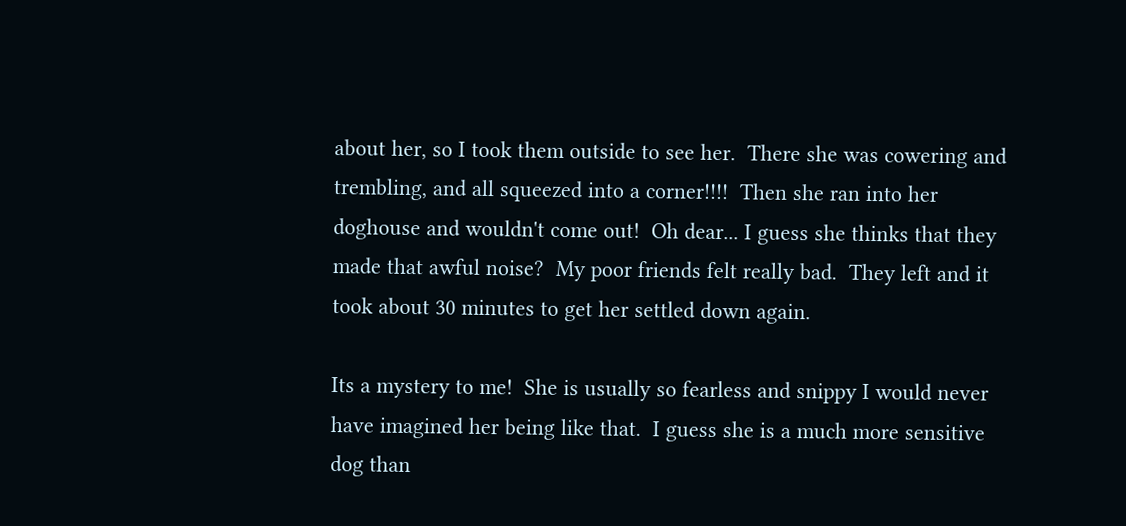about her, so I took them outside to see her.  There she was cowering and trembling, and all squeezed into a corner!!!!  Then she ran into her doghouse and wouldn't come out!  Oh dear... I guess she thinks that they made that awful noise?  My poor friends felt really bad.  They left and it took about 30 minutes to get her settled down again.

Its a mystery to me!  She is usually so fearless and snippy I would never have imagined her being like that.  I guess she is a much more sensitive dog than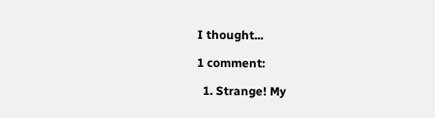I thought...

1 comment:

  1. Strange! My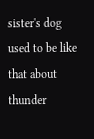sister's dog used to be like that about thunder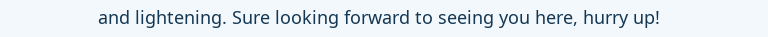and lightening. Sure looking forward to seeing you here, hurry up!